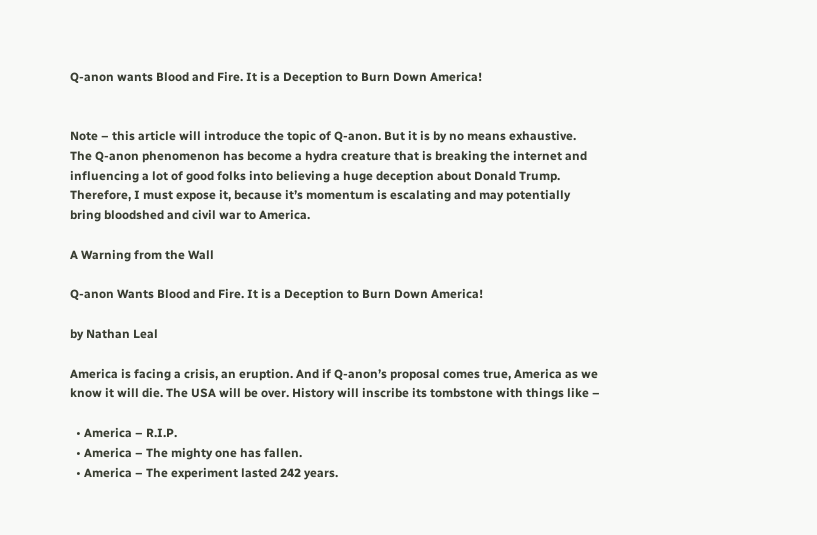Q-anon wants Blood and Fire. It is a Deception to Burn Down America!


Note – this article will introduce the topic of Q-anon. But it is by no means exhaustive. The Q-anon phenomenon has become a hydra creature that is breaking the internet and influencing a lot of good folks into believing a huge deception about Donald Trump. Therefore, I must expose it, because it’s momentum is escalating and may potentially bring bloodshed and civil war to America.

A Warning from the Wall

Q-anon Wants Blood and Fire. It is a Deception to Burn Down America!

by Nathan Leal

America is facing a crisis, an eruption. And if Q-anon’s proposal comes true, America as we know it will die. The USA will be over. History will inscribe its tombstone with things like –

  • America – R.I.P.
  • America – The mighty one has fallen.
  • America – The experiment lasted 242 years.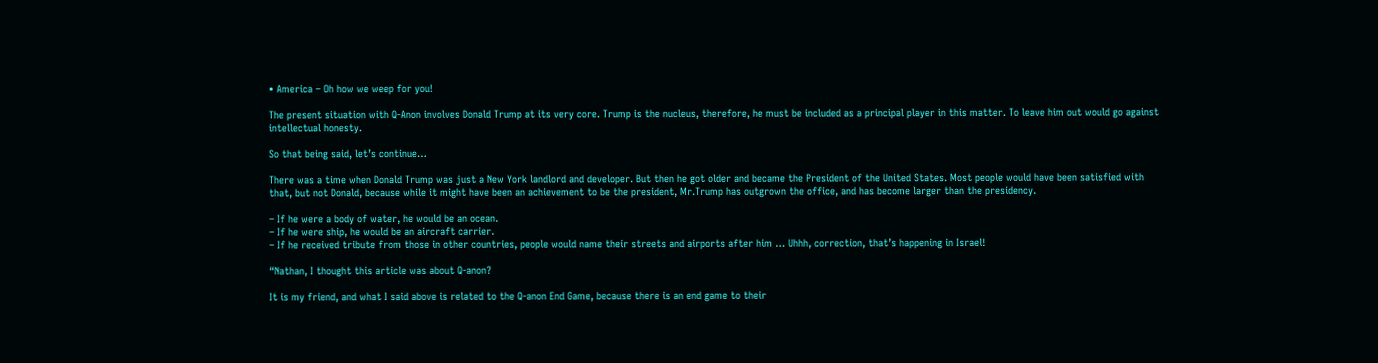• America – Oh how we weep for you!

The present situation with Q-Anon involves Donald Trump at its very core. Trump is the nucleus, therefore, he must be included as a principal player in this matter. To leave him out would go against intellectual honesty.

So that being said, let’s continue…

There was a time when Donald Trump was just a New York landlord and developer. But then he got older and became the President of the United States. Most people would have been satisfied with that, but not Donald, because while it might have been an achievement to be the president, Mr.Trump has outgrown the office, and has become larger than the presidency.

– If he were a body of water, he would be an ocean.
– If he were ship, he would be an aircraft carrier.
– If he received tribute from those in other countries, people would name their streets and airports after him … Uhhh, correction, that’s happening in Israel!

“Nathan, I thought this article was about Q-anon?

It is my friend, and what I said above is related to the Q-anon End Game, because there is an end game to their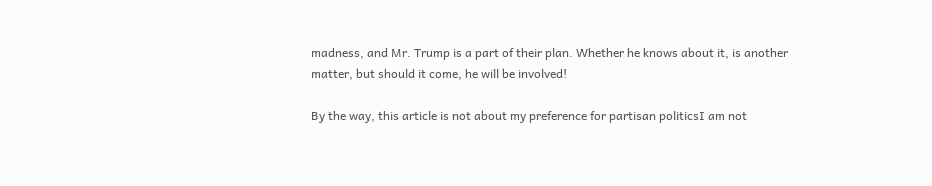madness, and Mr. Trump is a part of their plan. Whether he knows about it, is another matter, but should it come, he will be involved!

By the way, this article is not about my preference for partisan politicsI am not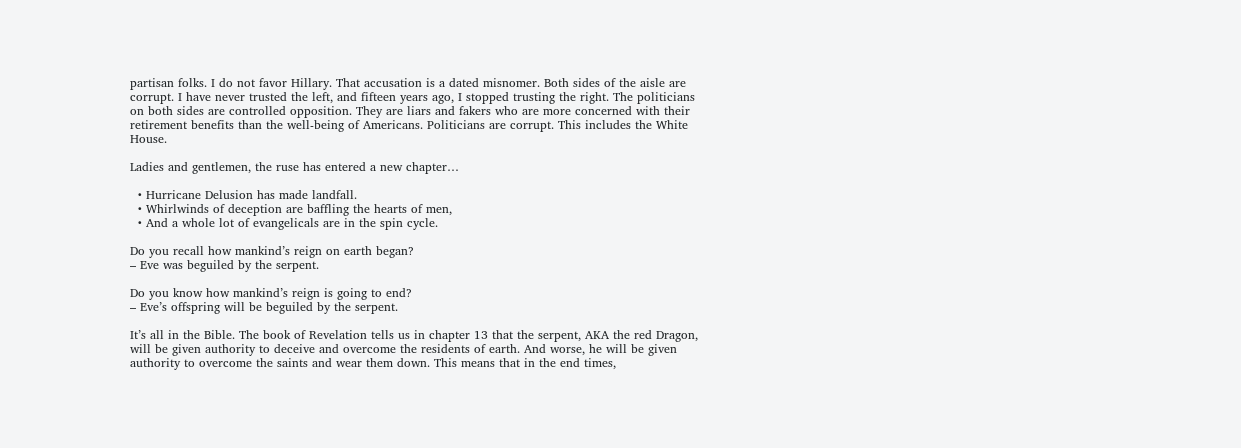partisan folks. I do not favor Hillary. That accusation is a dated misnomer. Both sides of the aisle are corrupt. I have never trusted the left, and fifteen years ago, I stopped trusting the right. The politicians on both sides are controlled opposition. They are liars and fakers who are more concerned with their retirement benefits than the well-being of Americans. Politicians are corrupt. This includes the White House.

Ladies and gentlemen, the ruse has entered a new chapter…

  • Hurricane Delusion has made landfall.
  • Whirlwinds of deception are baffling the hearts of men,
  • And a whole lot of evangelicals are in the spin cycle.

Do you recall how mankind’s reign on earth began?
– Eve was beguiled by the serpent.

Do you know how mankind’s reign is going to end?
– Eve’s offspring will be beguiled by the serpent.

It’s all in the Bible. The book of Revelation tells us in chapter 13 that the serpent, AKA the red Dragon, will be given authority to deceive and overcome the residents of earth. And worse, he will be given authority to overcome the saints and wear them down. This means that in the end times,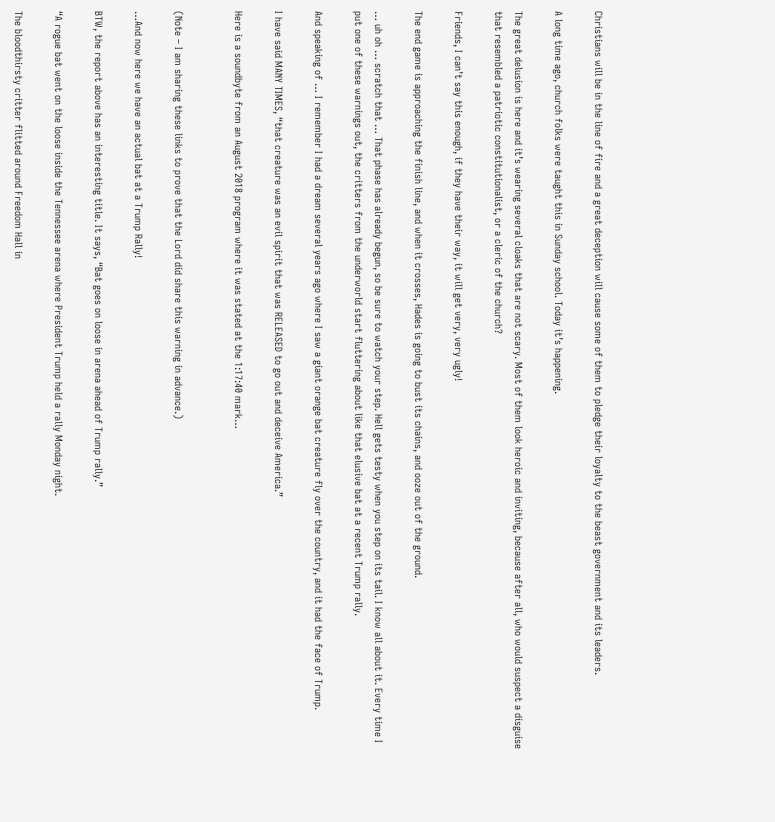Christians will be in the line of fire and a great deception will cause some of them to pledge their loyalty to the beast government and its leaders.

A long time ago, church folks were taught this in Sunday school. Today it’s happening.

The great delusion is here and it’s wearing several cloaks that are not scary. Most of them look heroic and inviting, because after all, who would suspect a disguise that resembled a patriotic constitutionalist, or a cleric of the church?

Friends, I can’t say this enough, if they have their way, it will get very, very ugly!

The end game is approaching the finish line, and when it crosses, Hades is going to bust its chains, and ooze out of the ground.

… uh oh … scratch that … That phase has already begun, so be sure to watch your step. Hell gets testy when you step on its tail. I know all about it. Every time I put one of these warnings out, the critters from the underworld start fluttering about like that elusive bat at a recent Trump rally.

And speaking of … I remember I had a dream several years ago where I saw a giant orange bat creature fly over the country, and it had the face of Trump.

I have said MANY TIMES, “that creature was an evil spirit that was RELEASED to go out and deceive America.”

Here is a soundbyte from an August 2018 program where it was stated at the 1:17:40 mark…


(Note – I am sharing these links to prove that the Lord did share this warning in advance.)

…And now here we have an actual bat at a Trump Rally!

BTW, the report above has an interesting title. It says, “Bat goes on loose in arena ahead of Trump rally.”

“A rogue bat went on the loose inside the Tennessee arena where President Trump held a rally Monday night.

The bloodthirsty critter flitted around Freedom Hall in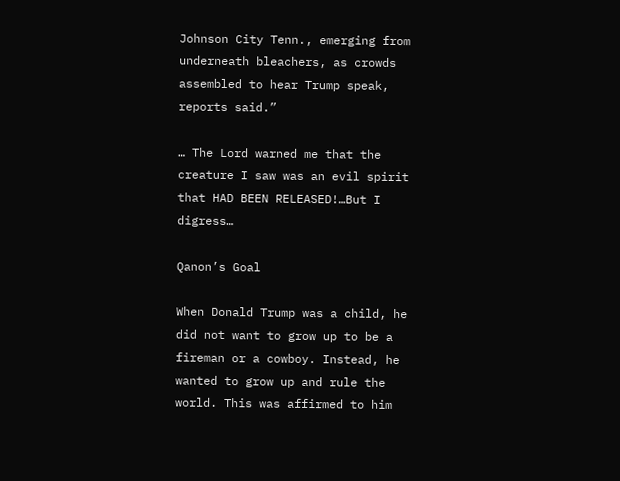Johnson City Tenn., emerging from underneath bleachers, as crowds assembled to hear Trump speak, reports said.”

… The Lord warned me that the creature I saw was an evil spirit that HAD BEEN RELEASED!…But I digress…

Qanon’s Goal

When Donald Trump was a child, he did not want to grow up to be a fireman or a cowboy. Instead, he wanted to grow up and rule the world. This was affirmed to him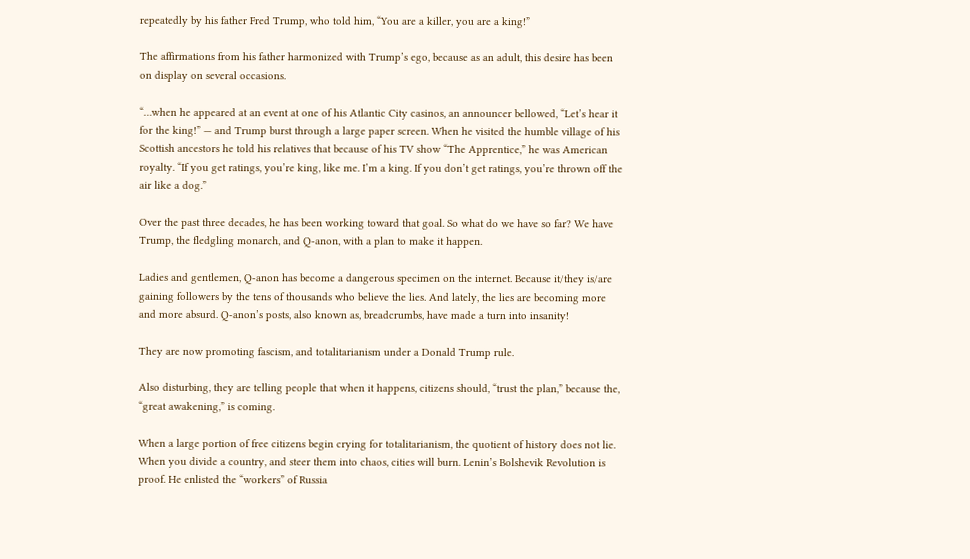repeatedly by his father Fred Trump, who told him, “You are a killer, you are a king!”

The affirmations from his father harmonized with Trump’s ego, because as an adult, this desire has been on display on several occasions.

“…when he appeared at an event at one of his Atlantic City casinos, an announcer bellowed, “Let’s hear it for the king!” — and Trump burst through a large paper screen. When he visited the humble village of his Scottish ancestors he told his relatives that because of his TV show “The Apprentice,” he was American royalty. “If you get ratings, you’re king, like me. I’m a king. If you don’t get ratings, you’re thrown off the air like a dog.”

Over the past three decades, he has been working toward that goal. So what do we have so far? We have Trump, the fledgling monarch, and Q-anon, with a plan to make it happen.

Ladies and gentlemen, Q-anon has become a dangerous specimen on the internet. Because it/they is/are gaining followers by the tens of thousands who believe the lies. And lately, the lies are becoming more and more absurd. Q-anon’s posts, also known as, breadcrumbs, have made a turn into insanity!

They are now promoting fascism, and totalitarianism under a Donald Trump rule.

Also disturbing, they are telling people that when it happens, citizens should, “trust the plan,” because the, “great awakening,” is coming.

When a large portion of free citizens begin crying for totalitarianism, the quotient of history does not lie. When you divide a country, and steer them into chaos, cities will burn. Lenin’s Bolshevik Revolution is proof. He enlisted the “workers” of Russia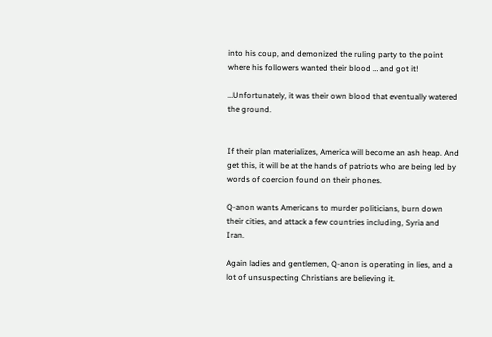into his coup, and demonized the ruling party to the point where his followers wanted their blood … and got it!

…Unfortunately, it was their own blood that eventually watered the ground.


If their plan materializes, America will become an ash heap. And get this, it will be at the hands of patriots who are being led by words of coercion found on their phones.

Q-anon wants Americans to murder politicians, burn down their cities, and attack a few countries including, Syria and Iran.

Again ladies and gentlemen, Q-anon is operating in lies, and a lot of unsuspecting Christians are believing it.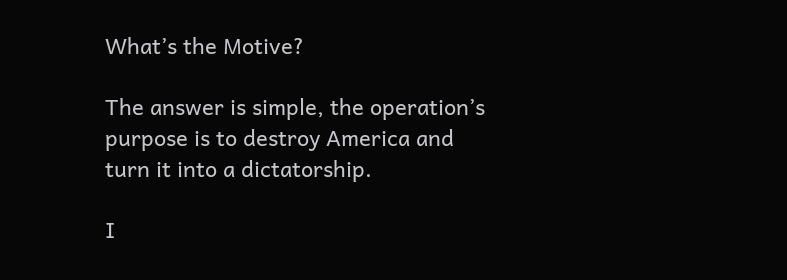What’s the Motive?

The answer is simple, the operation’s purpose is to destroy America and turn it into a dictatorship.

I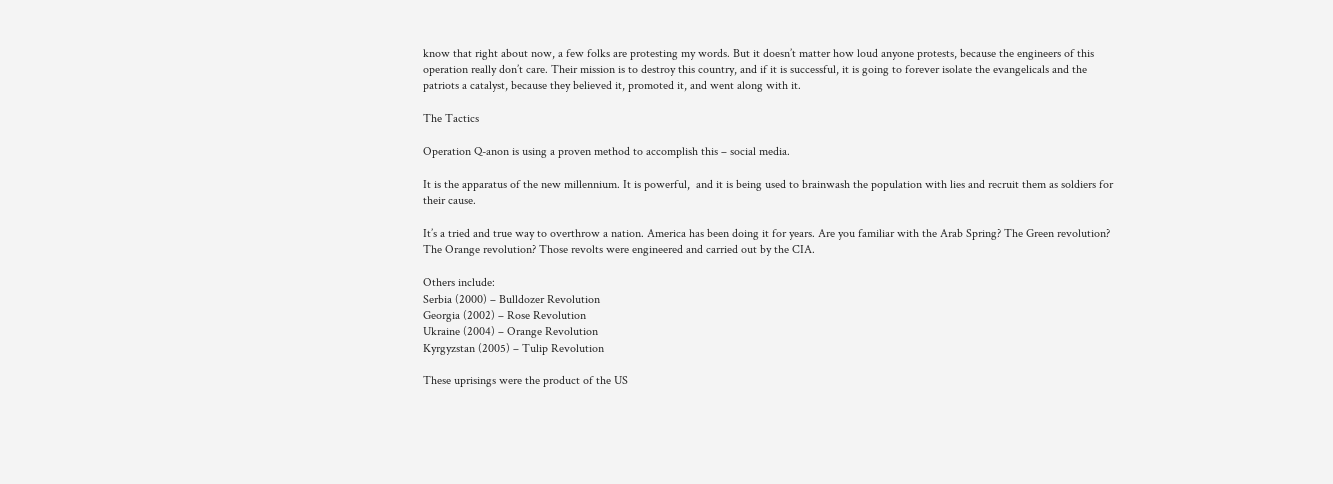know that right about now, a few folks are protesting my words. But it doesn’t matter how loud anyone protests, because the engineers of this operation really don’t care. Their mission is to destroy this country, and if it is successful, it is going to forever isolate the evangelicals and the patriots a catalyst, because they believed it, promoted it, and went along with it.

The Tactics

Operation Q-anon is using a proven method to accomplish this – social media.

It is the apparatus of the new millennium. It is powerful,  and it is being used to brainwash the population with lies and recruit them as soldiers for their cause.

It’s a tried and true way to overthrow a nation. America has been doing it for years. Are you familiar with the Arab Spring? The Green revolution? The Orange revolution? Those revolts were engineered and carried out by the CIA.

Others include:
Serbia (2000) – Bulldozer Revolution
Georgia (2002) – Rose Revolution
Ukraine (2004) – Orange Revolution
Kyrgyzstan (2005) – Tulip Revolution

These uprisings were the product of the US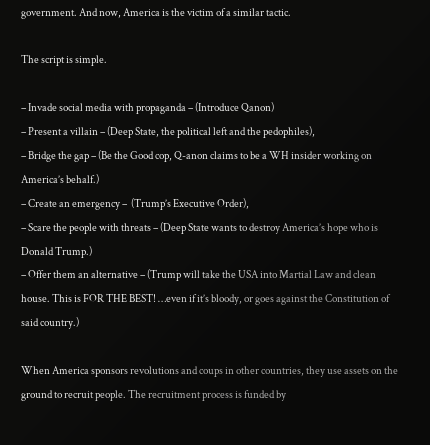government. And now, America is the victim of a similar tactic.

The script is simple.

– Invade social media with propaganda – (Introduce Qanon)
– Present a villain – (Deep State, the political left and the pedophiles),
– Bridge the gap – (Be the Good cop, Q-anon claims to be a WH insider working on America’s behalf.)
– Create an emergency –  (Trump’s Executive Order),
– Scare the people with threats – (Deep State wants to destroy America’s hope who is Donald Trump.)
– Offer them an alternative – (Trump will take the USA into Martial Law and clean house. This is FOR THE BEST! …even if it’s bloody, or goes against the Constitution of said country.)

When America sponsors revolutions and coups in other countries, they use assets on the ground to recruit people. The recruitment process is funded by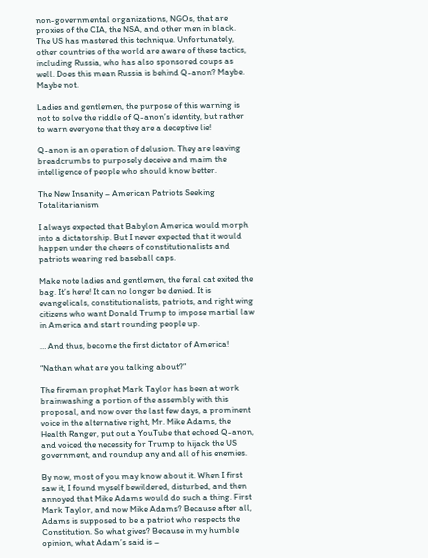non-governmental organizations, NGOs, that are proxies of the CIA, the NSA, and other men in black. The US has mastered this technique. Unfortunately, other countries of the world are aware of these tactics, including Russia, who has also sponsored coups as well. Does this mean Russia is behind Q-anon? Maybe. Maybe not.

Ladies and gentlemen, the purpose of this warning is not to solve the riddle of Q-anon’s identity, but rather to warn everyone that they are a deceptive lie!

Q-anon is an operation of delusion. They are leaving breadcrumbs to purposely deceive and maim the intelligence of people who should know better.

The New Insanity – American Patriots Seeking Totalitarianism

I always expected that Babylon America would morph into a dictatorship. But I never expected that it would happen under the cheers of constitutionalists and patriots wearing red baseball caps.

Make note ladies and gentlemen, the feral cat exited the bag. It’s here! It can no longer be denied. It is evangelicals, constitutionalists, patriots, and right wing citizens who want Donald Trump to impose martial law in America and start rounding people up.

… And thus, become the first dictator of America!

“Nathan what are you talking about?”

The fireman prophet Mark Taylor has been at work brainwashing a portion of the assembly with this proposal, and now over the last few days, a prominent voice in the alternative right, Mr. Mike Adams, the Health Ranger, put out a YouTube that echoed Q-anon, and voiced the necessity for Trump to hijack the US government, and roundup any and all of his enemies.

By now, most of you may know about it. When I first saw it, I found myself bewildered, disturbed, and then annoyed that Mike Adams would do such a thing. First Mark Taylor, and now Mike Adams? Because after all, Adams is supposed to be a patriot who respects the Constitution. So what gives? Because in my humble opinion, what Adam’s said is –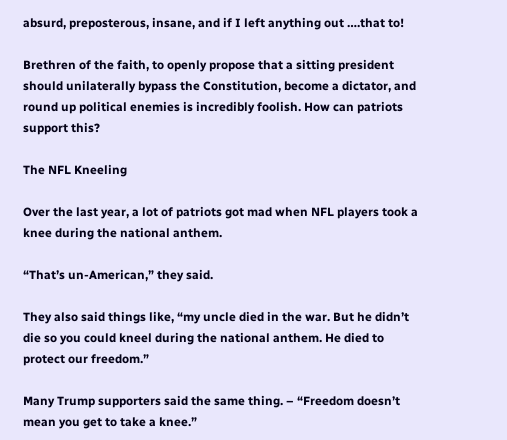absurd, preposterous, insane, and if I left anything out ….that to!

Brethren of the faith, to openly propose that a sitting president should unilaterally bypass the Constitution, become a dictator, and round up political enemies is incredibly foolish. How can patriots support this?

The NFL Kneeling

Over the last year, a lot of patriots got mad when NFL players took a knee during the national anthem.

“That’s un-American,” they said.

They also said things like, “my uncle died in the war. But he didn’t die so you could kneel during the national anthem. He died to protect our freedom.”

Many Trump supporters said the same thing. – “Freedom doesn’t mean you get to take a knee.”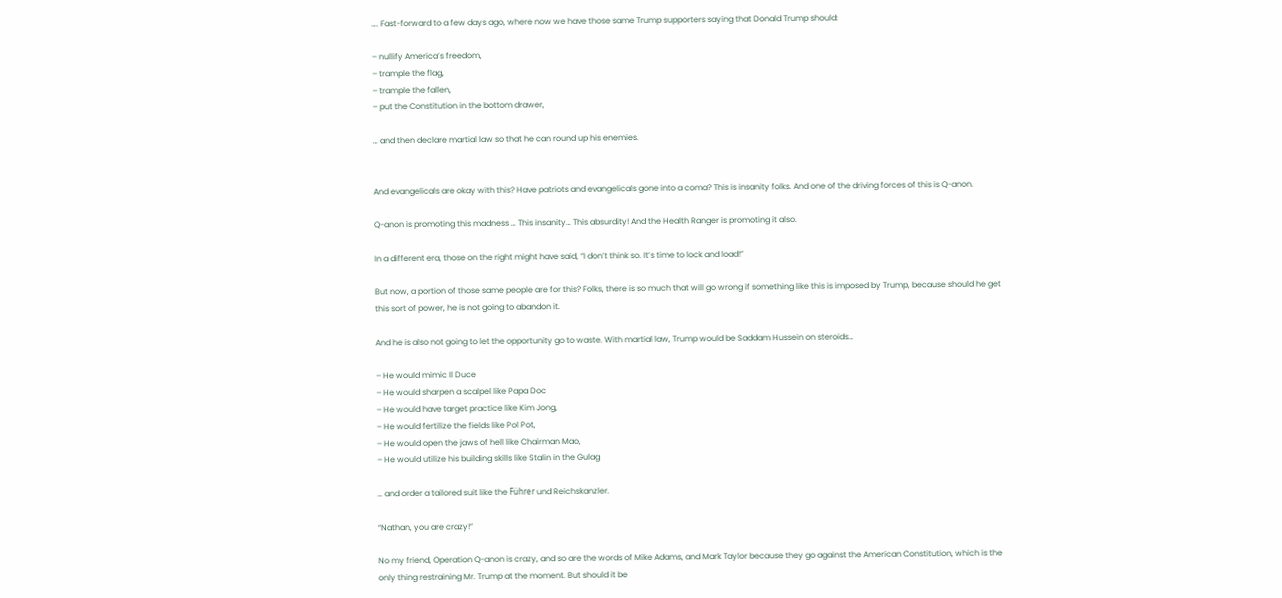…. Fast-forward to a few days ago, where now we have those same Trump supporters saying that Donald Trump should:

– nullify America’s freedom,
– trample the flag,
– trample the fallen,
– put the Constitution in the bottom drawer,

… and then declare martial law so that he can round up his enemies.


And evangelicals are okay with this? Have patriots and evangelicals gone into a coma? This is insanity folks. And one of the driving forces of this is Q-anon.

Q-anon is promoting this madness … This insanity… This absurdity! And the Health Ranger is promoting it also.

In a different era, those on the right might have said, “I don’t think so. It’s time to lock and load!”

But now, a portion of those same people are for this? Folks, there is so much that will go wrong if something like this is imposed by Trump, because should he get this sort of power, he is not going to abandon it.

And he is also not going to let the opportunity go to waste. With martial law, Trump would be Saddam Hussein on steroids…

– He would mimic Il Duce
– He would sharpen a scalpel like Papa Doc
– He would have target practice like Kim Jong,
– He would fertilize the fields like Pol Pot,
– He would open the jaws of hell like Chairman Mao,
– He would utilize his building skills like Stalin in the Gulag

… and order a tailored suit like the Führer und Reichskanzler.

“Nathan, you are crazy!”

No my friend, Operation Q-anon is crazy, and so are the words of Mike Adams, and Mark Taylor because they go against the American Constitution, which is the only thing restraining Mr. Trump at the moment. But should it be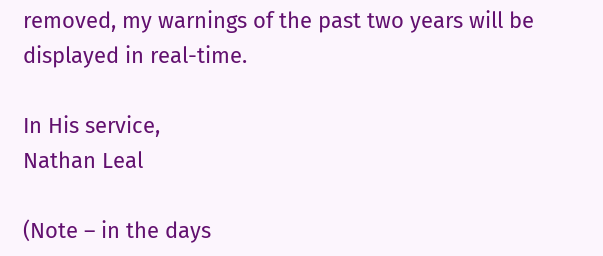removed, my warnings of the past two years will be displayed in real-time.

In His service,
Nathan Leal

(Note – in the days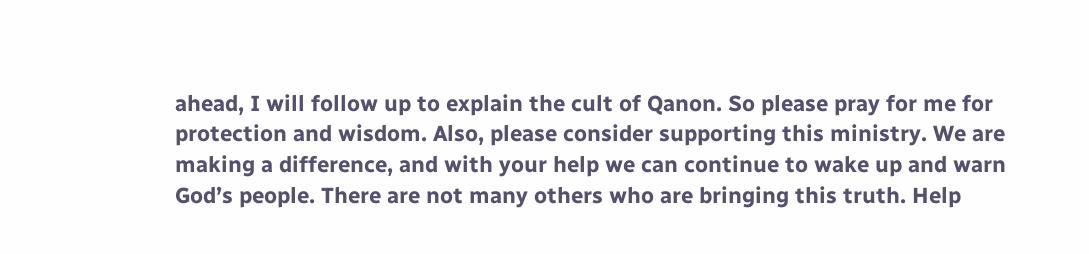ahead, I will follow up to explain the cult of Qanon. So please pray for me for protection and wisdom. Also, please consider supporting this ministry. We are making a difference, and with your help we can continue to wake up and warn God’s people. There are not many others who are bringing this truth. Help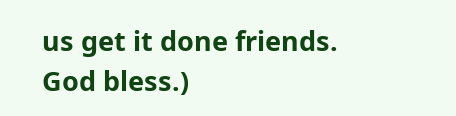us get it done friends. God bless.)